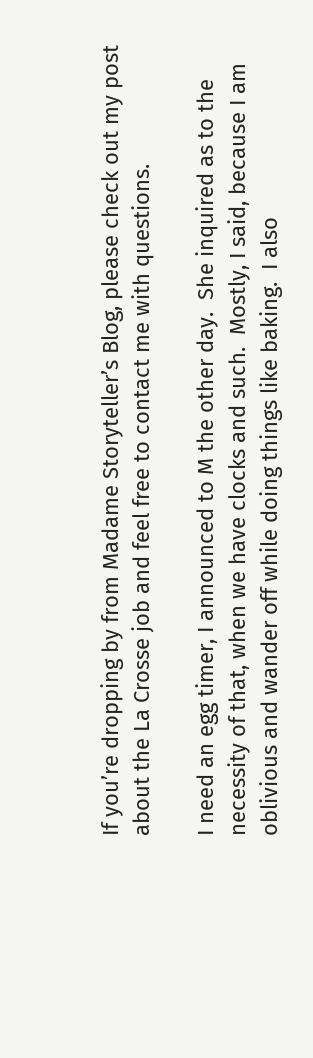If you’re dropping by from Madame Storyteller’s Blog, please check out my post about the La Crosse job and feel free to contact me with questions.

I need an egg timer, I announced to M the other day.  She inquired as to the necessity of that, when we have clocks and such.  Mostly, I said, because I am oblivious and wander off while doing things like baking.  I also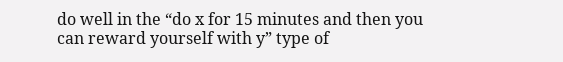do well in the “do x for 15 minutes and then you can reward yourself with y” type of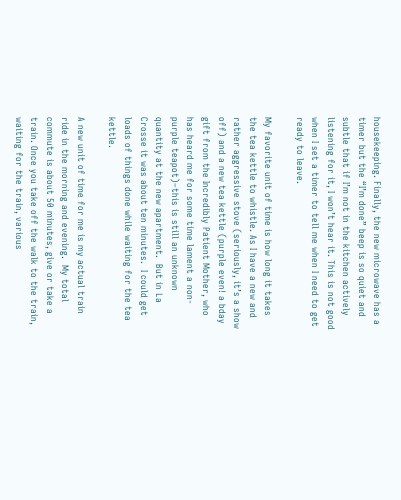housekeeping. Finally, the new microwave has a timer but the “I’m done” beep is so quiet and subtle that if I’m not in the kitchen actively listening for it, I won’t hear it. This is not good when I set a timer to tell me when I need to get ready to leave.

My favorite unit of time is how long it takes the tea kettle to whistle. As I have a new and rather aggressive stove (seriously, it’s a show off) and a new tea kettle (purple even! a bday gift from the Incredibly Patient Mother, who has heard me for some time lament a non-purple teapot)–this is still an unknown quantity at the new apartment.  But in La Crosse it was about ten minutes.  I could get loads of things done while waiting for the tea kettle.

A new unit of time for me is my actual train ride in the morning and evening.  My total commute is about 50 minutes, give or take a train. Once you take off the walk to the train, waiting for the train, various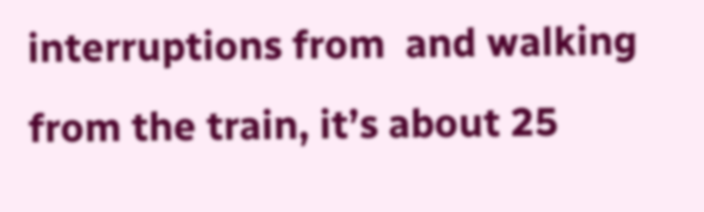interruptions from  and walking from the train, it’s about 25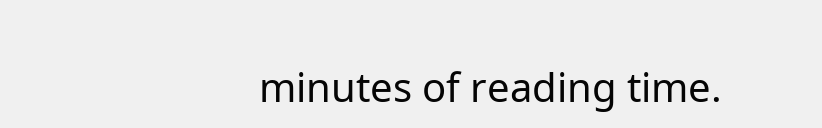minutes of reading time.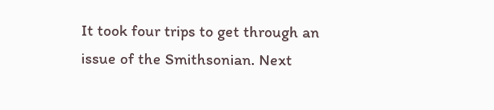It took four trips to get through an issue of the Smithsonian. Next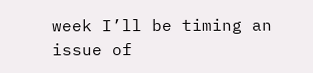week I’ll be timing an issue of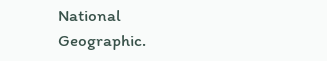National Geographic.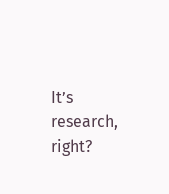It’s research, right?